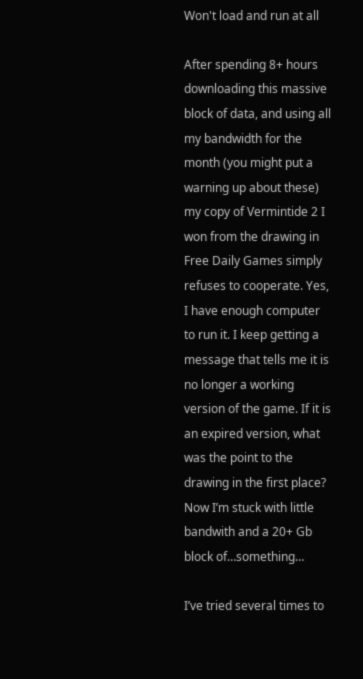Won't load and run at all

After spending 8+ hours downloading this massive block of data, and using all my bandwidth for the month (you might put a warning up about these) my copy of Vermintide 2 I won from the drawing in Free Daily Games simply refuses to cooperate. Yes, I have enough computer to run it. I keep getting a message that tells me it is no longer a working version of the game. If it is an expired version, what was the point to the drawing in the first place? Now I’m stuck with little bandwith and a 20+ Gb block of…something…

I’ve tried several times to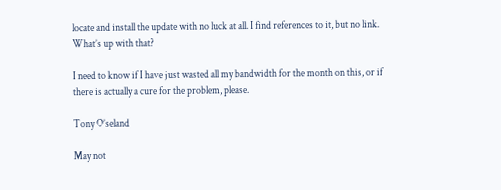locate and install the update with no luck at all. I find references to it, but no link. What’s up with that?

I need to know if I have just wasted all my bandwidth for the month on this, or if there is actually a cure for the problem, please.

Tony O’seland

May not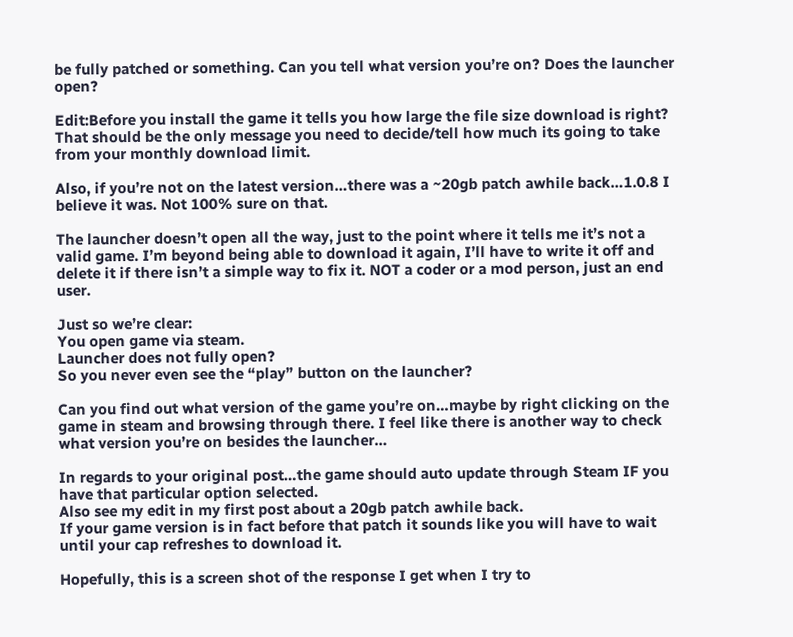be fully patched or something. Can you tell what version you’re on? Does the launcher open?

Edit:Before you install the game it tells you how large the file size download is right? That should be the only message you need to decide/tell how much its going to take from your monthly download limit.

Also, if you’re not on the latest version…there was a ~20gb patch awhile back…1.0.8 I believe it was. Not 100% sure on that.

The launcher doesn’t open all the way, just to the point where it tells me it’s not a valid game. I’m beyond being able to download it again, I’ll have to write it off and delete it if there isn’t a simple way to fix it. NOT a coder or a mod person, just an end user.

Just so we’re clear:
You open game via steam.
Launcher does not fully open?
So you never even see the “play” button on the launcher?

Can you find out what version of the game you’re on…maybe by right clicking on the game in steam and browsing through there. I feel like there is another way to check what version you’re on besides the launcher…

In regards to your original post…the game should auto update through Steam IF you have that particular option selected.
Also see my edit in my first post about a 20gb patch awhile back.
If your game version is in fact before that patch it sounds like you will have to wait until your cap refreshes to download it.

Hopefully, this is a screen shot of the response I get when I try to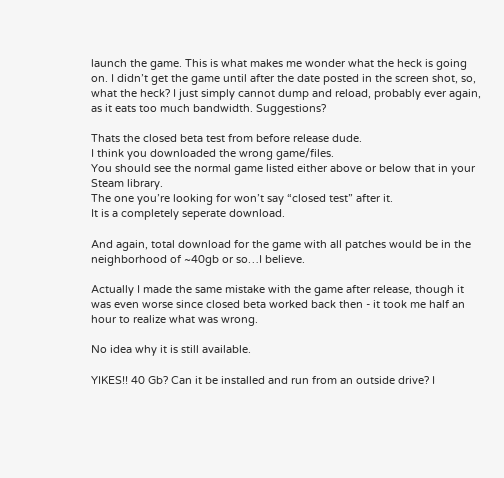launch the game. This is what makes me wonder what the heck is going on. I didn’t get the game until after the date posted in the screen shot, so, what the heck? I just simply cannot dump and reload, probably ever again, as it eats too much bandwidth. Suggestions?

Thats the closed beta test from before release dude.
I think you downloaded the wrong game/files.
You should see the normal game listed either above or below that in your Steam library.
The one you’re looking for won’t say “closed test” after it.
It is a completely seperate download.

And again, total download for the game with all patches would be in the neighborhood of ~40gb or so…I believe.

Actually I made the same mistake with the game after release, though it was even worse since closed beta worked back then - it took me half an hour to realize what was wrong.

No idea why it is still available.

YIKES!! 40 Gb? Can it be installed and run from an outside drive? I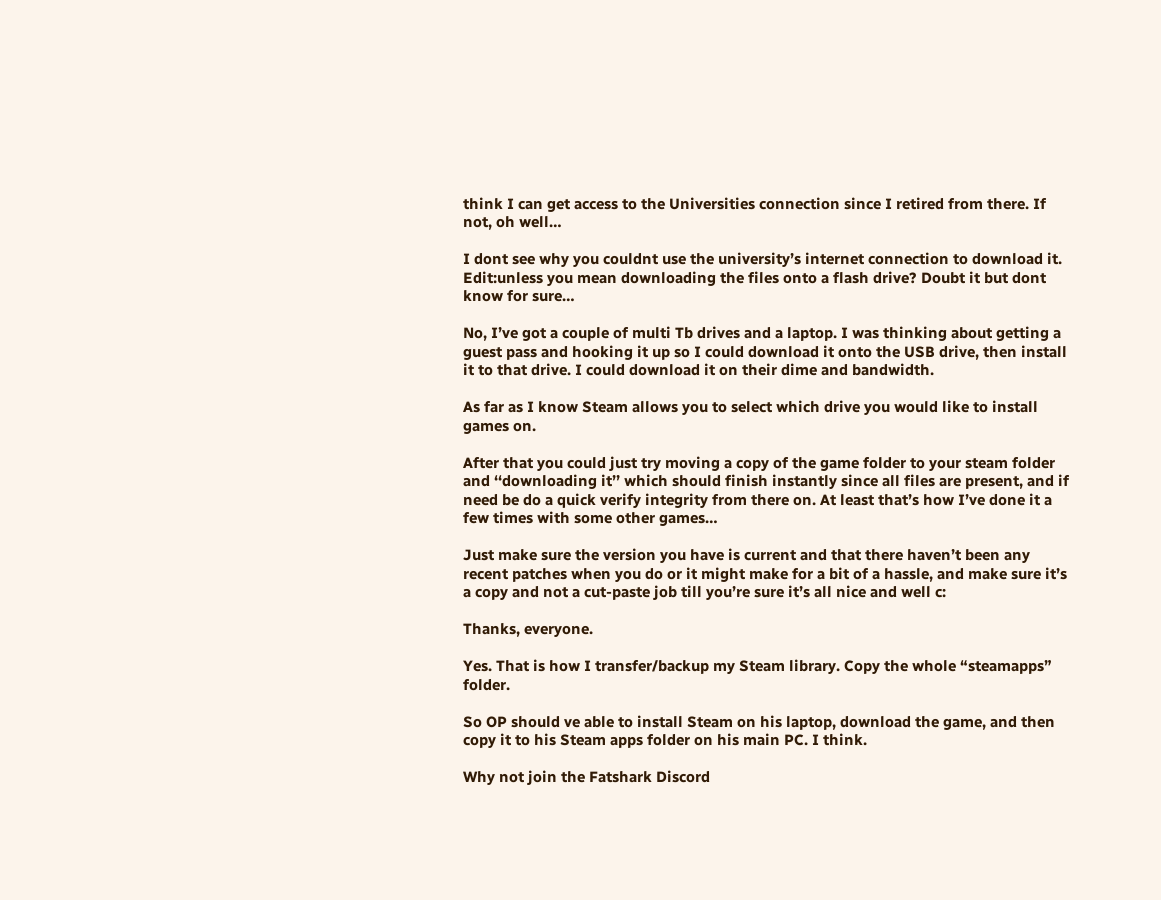think I can get access to the Universities connection since I retired from there. If not, oh well…

I dont see why you couldnt use the university’s internet connection to download it.
Edit:unless you mean downloading the files onto a flash drive? Doubt it but dont know for sure…

No, I’ve got a couple of multi Tb drives and a laptop. I was thinking about getting a guest pass and hooking it up so I could download it onto the USB drive, then install it to that drive. I could download it on their dime and bandwidth.

As far as I know Steam allows you to select which drive you would like to install games on.

After that you could just try moving a copy of the game folder to your steam folder and ‘‘downloading it’’ which should finish instantly since all files are present, and if need be do a quick verify integrity from there on. At least that’s how I’ve done it a few times with some other games…

Just make sure the version you have is current and that there haven’t been any recent patches when you do or it might make for a bit of a hassle, and make sure it’s a copy and not a cut-paste job till you’re sure it’s all nice and well c:

Thanks, everyone.

Yes. That is how I transfer/backup my Steam library. Copy the whole “steamapps” folder.

So OP should ve able to install Steam on his laptop, download the game, and then copy it to his Steam apps folder on his main PC. I think.

Why not join the Fatshark Discord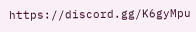https://discord.gg/K6gyMpu